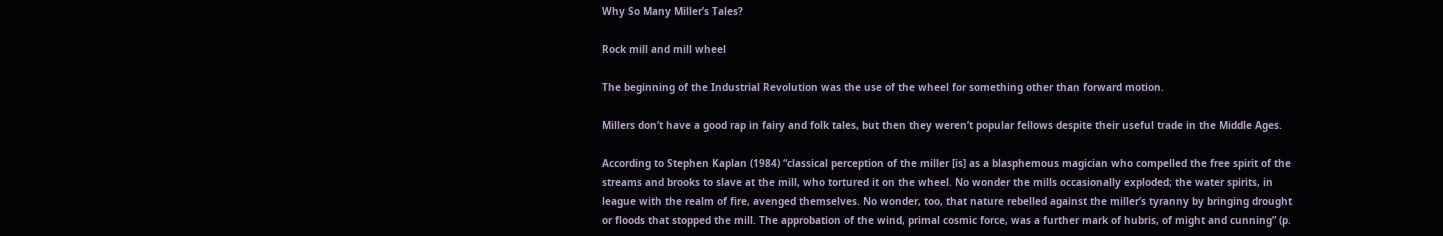Why So Many Miller’s Tales?

Rock mill and mill wheel

The beginning of the Industrial Revolution was the use of the wheel for something other than forward motion.

Millers don’t have a good rap in fairy and folk tales, but then they weren’t popular fellows despite their useful trade in the Middle Ages.

According to Stephen Kaplan (1984) “classical perception of the miller [is] as a blasphemous magician who compelled the free spirit of the streams and brooks to slave at the mill, who tortured it on the wheel. No wonder the mills occasionally exploded; the water spirits, in league with the realm of fire, avenged themselves. No wonder, too, that nature rebelled against the miller’s tyranny by bringing drought or floods that stopped the mill. The approbation of the wind, primal cosmic force, was a further mark of hubris, of might and cunning” (p.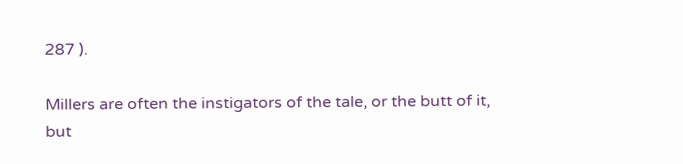287 ).

Millers are often the instigators of the tale, or the butt of it, but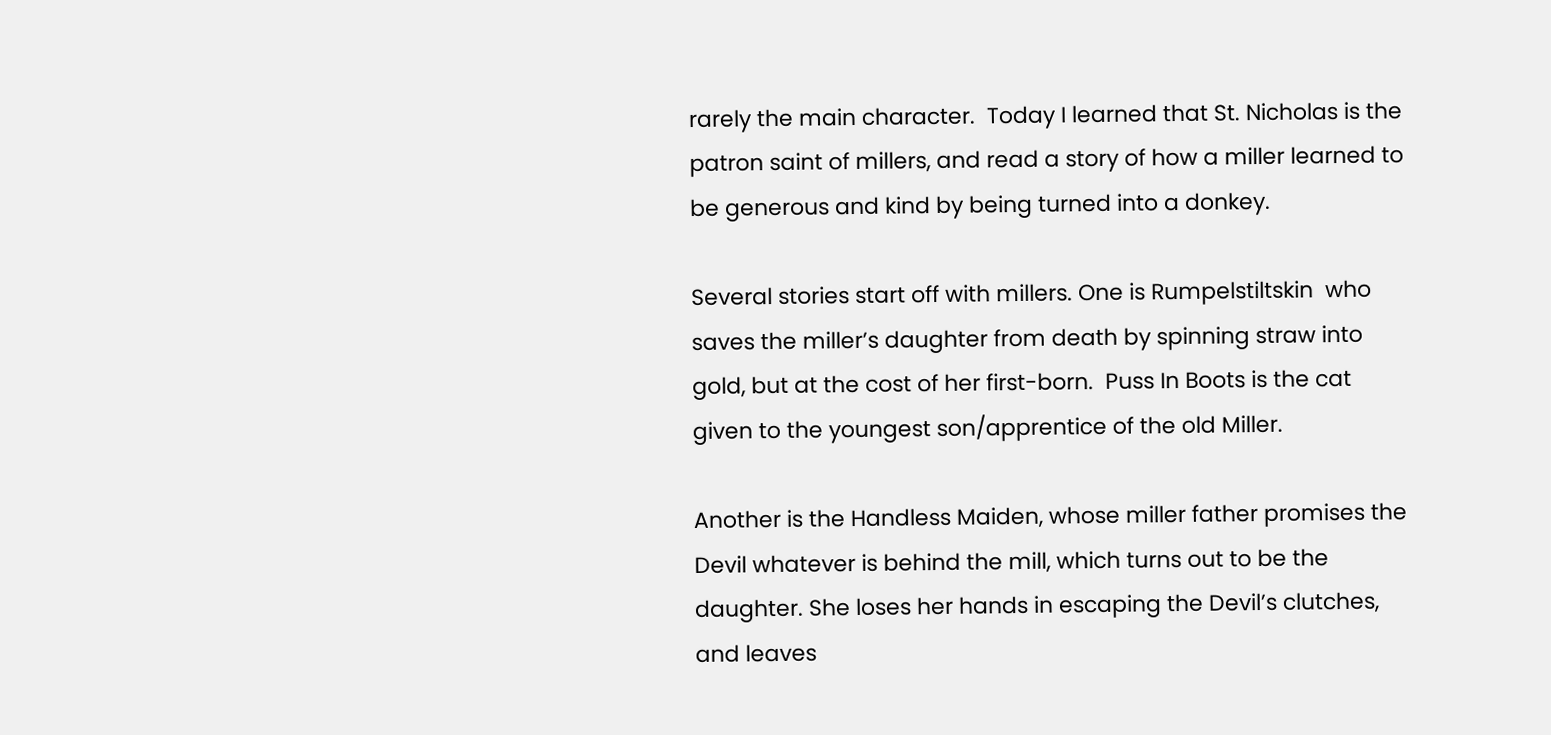rarely the main character.  Today I learned that St. Nicholas is the patron saint of millers, and read a story of how a miller learned to be generous and kind by being turned into a donkey.

Several stories start off with millers. One is Rumpelstiltskin  who saves the miller’s daughter from death by spinning straw into gold, but at the cost of her first-born.  Puss In Boots is the cat given to the youngest son/apprentice of the old Miller.

Another is the Handless Maiden, whose miller father promises the Devil whatever is behind the mill, which turns out to be the daughter. She loses her hands in escaping the Devil’s clutches, and leaves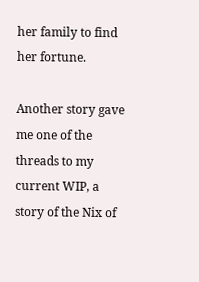her family to find her fortune.

Another story gave me one of the threads to my current WIP, a story of the Nix of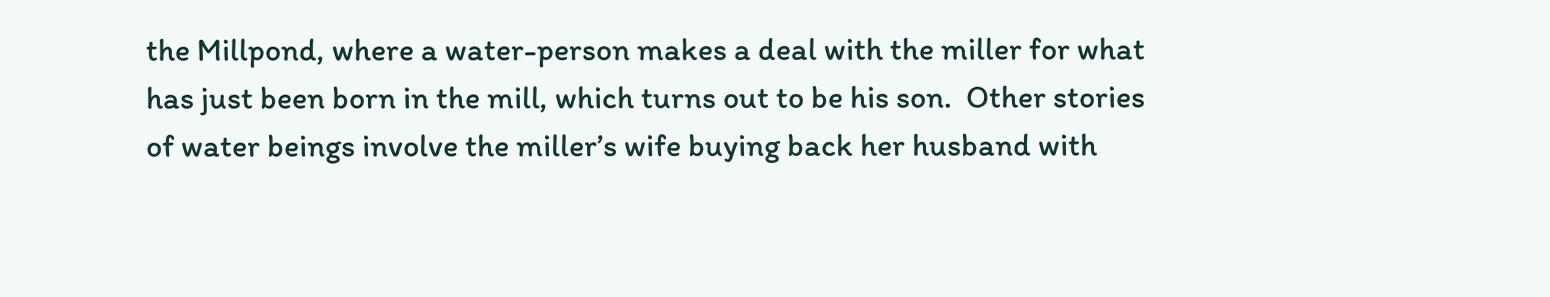the Millpond, where a water-person makes a deal with the miller for what has just been born in the mill, which turns out to be his son.  Other stories of water beings involve the miller’s wife buying back her husband with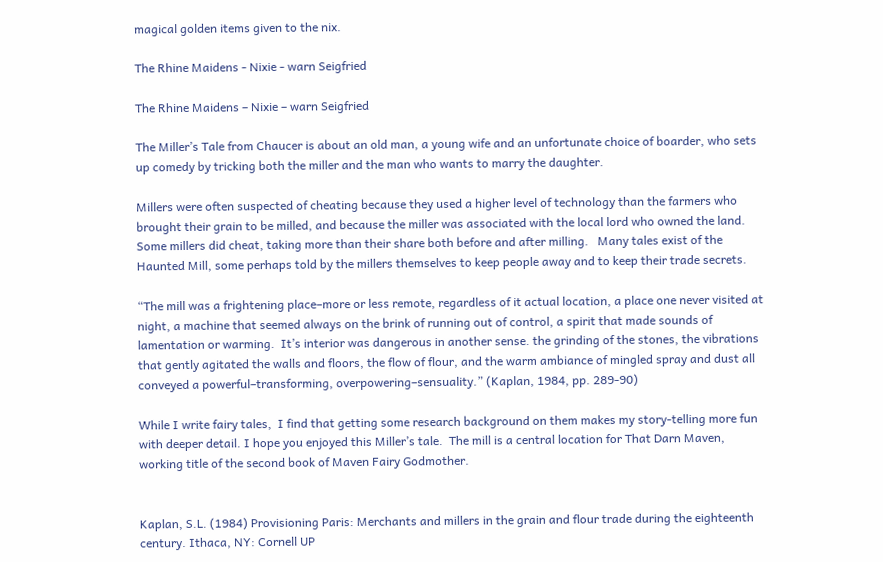magical golden items given to the nix.

The Rhine Maidens - Nixie - warn Seigfried

The Rhine Maidens – Nixie – warn Seigfried

The Miller’s Tale from Chaucer is about an old man, a young wife and an unfortunate choice of boarder, who sets up comedy by tricking both the miller and the man who wants to marry the daughter.

Millers were often suspected of cheating because they used a higher level of technology than the farmers who brought their grain to be milled, and because the miller was associated with the local lord who owned the land. Some millers did cheat, taking more than their share both before and after milling.   Many tales exist of the Haunted Mill, some perhaps told by the millers themselves to keep people away and to keep their trade secrets.

“The mill was a frightening place–more or less remote, regardless of it actual location, a place one never visited at night, a machine that seemed always on the brink of running out of control, a spirit that made sounds of lamentation or warming.  It’s interior was dangerous in another sense. the grinding of the stones, the vibrations that gently agitated the walls and floors, the flow of flour, and the warm ambiance of mingled spray and dust all conveyed a powerful–transforming, overpowering–sensuality.” (Kaplan, 1984, pp. 289-90)

While I write fairy tales,  I find that getting some research background on them makes my story-telling more fun with deeper detail. I hope you enjoyed this Miller’s tale.  The mill is a central location for That Darn Maven, working title of the second book of Maven Fairy Godmother.


Kaplan, S.L. (1984) Provisioning Paris: Merchants and millers in the grain and flour trade during the eighteenth century. Ithaca, NY: Cornell UP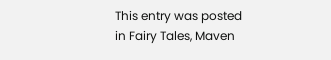This entry was posted in Fairy Tales, Maven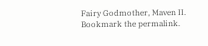Fairy Godmother, Maven II. Bookmark the permalink.